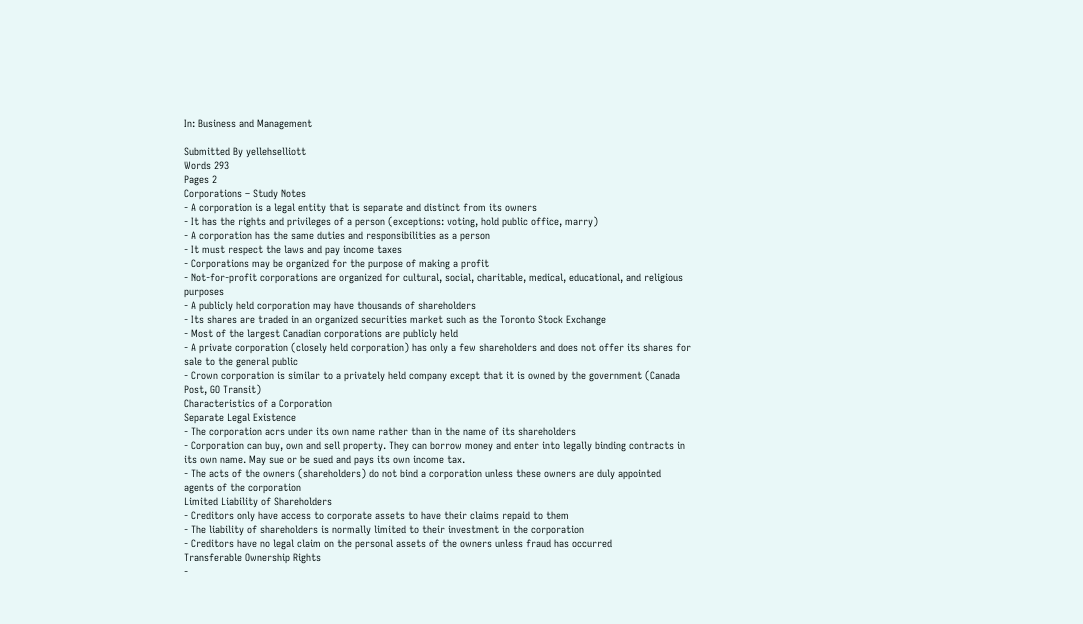In: Business and Management

Submitted By yellehselliott
Words 293
Pages 2
Corporations – Study Notes
- A corporation is a legal entity that is separate and distinct from its owners
- It has the rights and privileges of a person (exceptions: voting, hold public office, marry)
- A corporation has the same duties and responsibilities as a person
- It must respect the laws and pay income taxes
- Corporations may be organized for the purpose of making a profit
- Not-for-profit corporations are organized for cultural, social, charitable, medical, educational, and religious purposes
- A publicly held corporation may have thousands of shareholders
- Its shares are traded in an organized securities market such as the Toronto Stock Exchange
- Most of the largest Canadian corporations are publicly held
- A private corporation (closely held corporation) has only a few shareholders and does not offer its shares for sale to the general public
- Crown corporation is similar to a privately held company except that it is owned by the government (Canada Post, GO Transit)
Characteristics of a Corporation
Separate Legal Existence
- The corporation acrs under its own name rather than in the name of its shareholders
- Corporation can buy, own and sell property. They can borrow money and enter into legally binding contracts in its own name. May sue or be sued and pays its own income tax.
- The acts of the owners (shareholders) do not bind a corporation unless these owners are duly appointed agents of the corporation
Limited Liability of Shareholders
- Creditors only have access to corporate assets to have their claims repaid to them
- The liability of shareholders is normally limited to their investment in the corporation
- Creditors have no legal claim on the personal assets of the owners unless fraud has occurred
Transferable Ownership Rights
-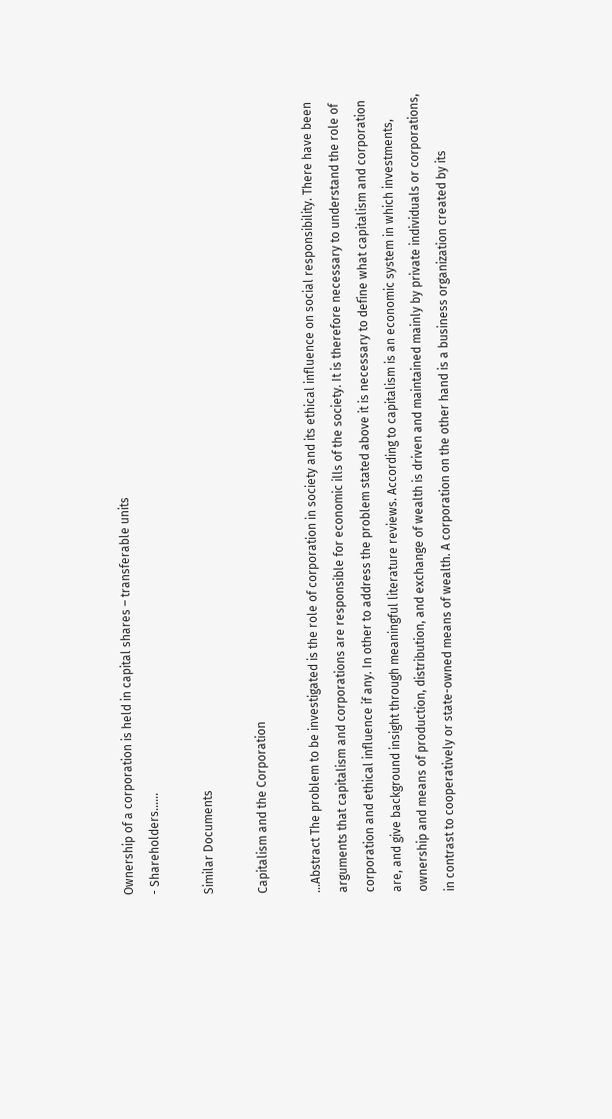Ownership of a corporation is held in capital shares – transferable units
- Shareholders…...

Similar Documents

Capitalism and the Corporation

...Abstract The problem to be investigated is the role of corporation in society and its ethical influence on social responsibility. There have been arguments that capitalism and corporations are responsible for economic ills of the society. It is therefore necessary to understand the role of corporation and ethical influence if any. In other to address the problem stated above it is necessary to define what capitalism and corporation are, and give background insight through meaningful literature reviews. According to capitalism is an economic system in which investments, ownership and means of production, distribution, and exchange of wealth is driven and maintained mainly by private individuals or corporations, in contrast to cooperatively or state-owned means of wealth. A corporation on the other hand is a business organization created by its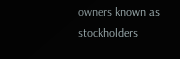owners known as stockholders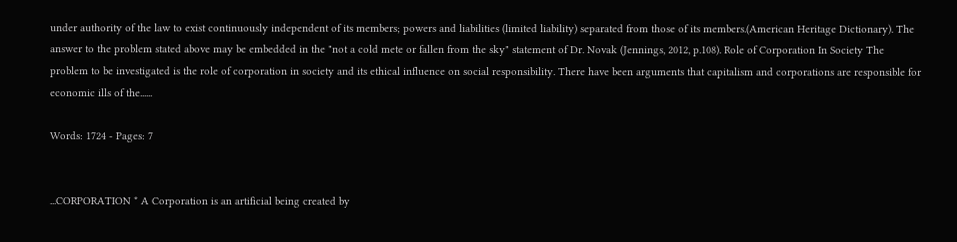under authority of the law to exist continuously independent of its members; powers and liabilities (limited liability) separated from those of its members.(American Heritage Dictionary). The answer to the problem stated above may be embedded in the "not a cold mete or fallen from the sky" statement of Dr. Novak (Jennings, 2012, p.108). Role of Corporation In Society The problem to be investigated is the role of corporation in society and its ethical influence on social responsibility. There have been arguments that capitalism and corporations are responsible for economic ills of the......

Words: 1724 - Pages: 7


...CORPORATION * A Corporation is an artificial being created by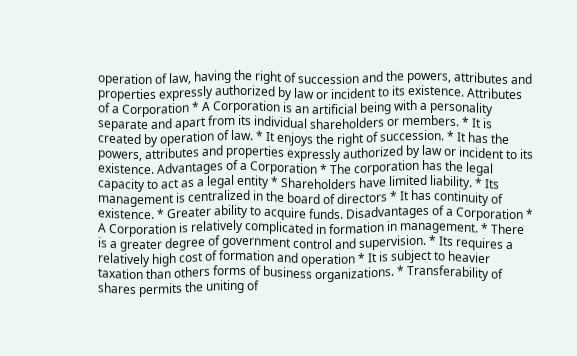operation of law, having the right of succession and the powers, attributes and properties expressly authorized by law or incident to its existence. Attributes of a Corporation * A Corporation is an artificial being with a personality separate and apart from its individual shareholders or members. * It is created by operation of law. * It enjoys the right of succession. * It has the powers, attributes and properties expressly authorized by law or incident to its existence. Advantages of a Corporation * The corporation has the legal capacity to act as a legal entity * Shareholders have limited liability. * Its management is centralized in the board of directors * It has continuity of existence. * Greater ability to acquire funds. Disadvantages of a Corporation * A Corporation is relatively complicated in formation in management. * There is a greater degree of government control and supervision. * Its requires a relatively high cost of formation and operation * It is subject to heavier taxation than others forms of business organizations. * Transferability of shares permits the uniting of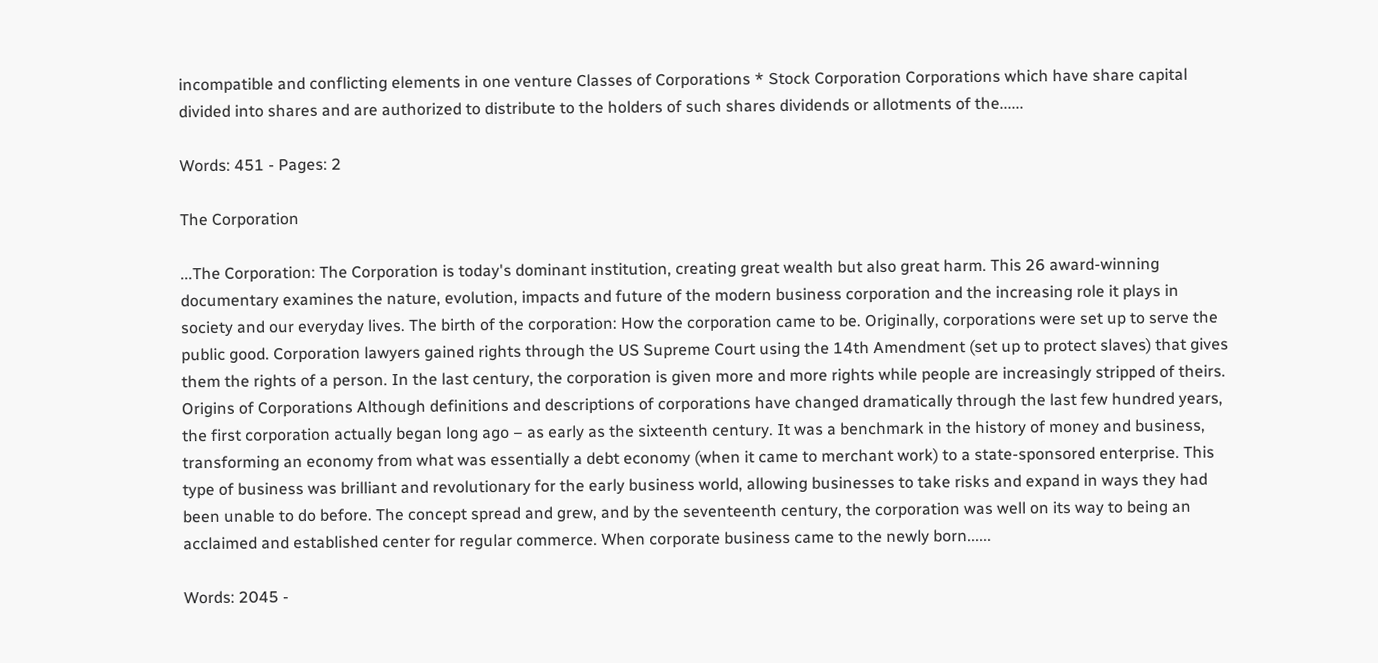incompatible and conflicting elements in one venture Classes of Corporations * Stock Corporation Corporations which have share capital divided into shares and are authorized to distribute to the holders of such shares dividends or allotments of the......

Words: 451 - Pages: 2

The Corporation

...The Corporation: The Corporation is today's dominant institution, creating great wealth but also great harm. This 26 award-winning documentary examines the nature, evolution, impacts and future of the modern business corporation and the increasing role it plays in society and our everyday lives. The birth of the corporation: How the corporation came to be. Originally, corporations were set up to serve the public good. Corporation lawyers gained rights through the US Supreme Court using the 14th Amendment (set up to protect slaves) that gives them the rights of a person. In the last century, the corporation is given more and more rights while people are increasingly stripped of theirs. Origins of Corporations Although definitions and descriptions of corporations have changed dramatically through the last few hundred years, the first corporation actually began long ago – as early as the sixteenth century. It was a benchmark in the history of money and business, transforming an economy from what was essentially a debt economy (when it came to merchant work) to a state-sponsored enterprise. This type of business was brilliant and revolutionary for the early business world, allowing businesses to take risks and expand in ways they had been unable to do before. The concept spread and grew, and by the seventeenth century, the corporation was well on its way to being an acclaimed and established center for regular commerce. When corporate business came to the newly born......

Words: 2045 -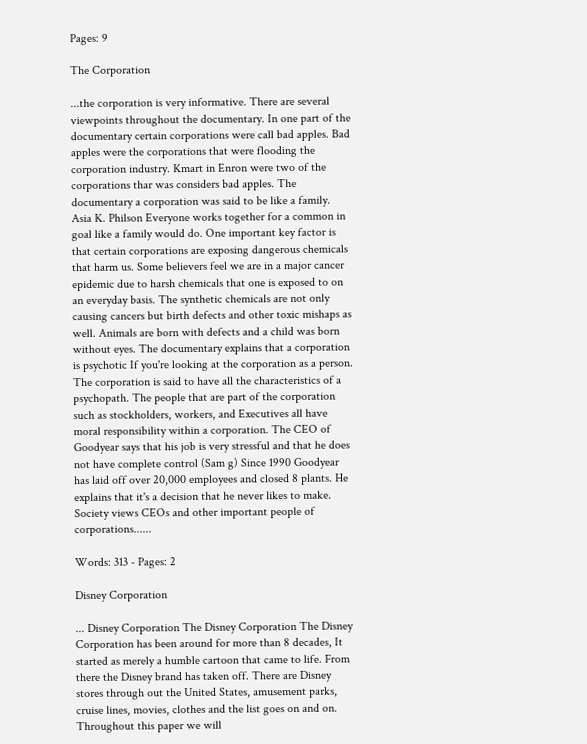Pages: 9

The Corporation

...the corporation is very informative. There are several viewpoints throughout the documentary. In one part of the documentary certain corporations were call bad apples. Bad apples were the corporations that were flooding the corporation industry. Kmart in Enron were two of the corporations thar was considers bad apples. The documentary a corporation was said to be like a family. Asia K. Philson Everyone works together for a common in goal like a family would do. One important key factor is that certain corporations are exposing dangerous chemicals that harm us. Some believers feel we are in a major cancer epidemic due to harsh chemicals that one is exposed to on an everyday basis. The synthetic chemicals are not only causing cancers but birth defects and other toxic mishaps as well. Animals are born with defects and a child was born without eyes. The documentary explains that a corporation is psychotic If you're looking at the corporation as a person. The corporation is said to have all the characteristics of a psychopath. The people that are part of the corporation such as stockholders, workers, and Executives all have moral responsibility within a corporation. The CEO of Goodyear says that his job is very stressful and that he does not have complete control (Sam g) Since 1990 Goodyear has laid off over 20,000 employees and closed 8 plants. He explains that it's a decision that he never likes to make. Society views CEOs and other important people of corporations......

Words: 313 - Pages: 2

Disney Corporation

... Disney Corporation The Disney Corporation The Disney Corporation has been around for more than 8 decades, It started as merely a humble cartoon that came to life. From there the Disney brand has taken off. There are Disney stores through out the United States, amusement parks, cruise lines, movies, clothes and the list goes on and on. Throughout this paper we will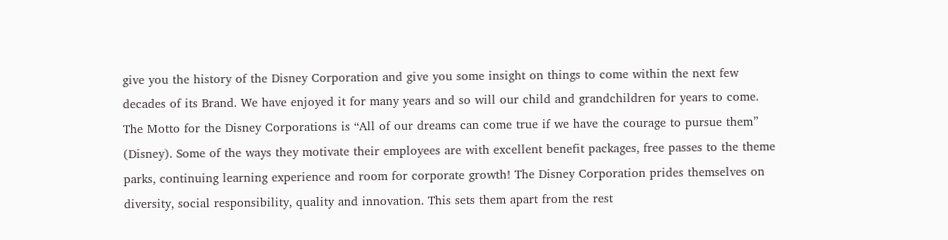give you the history of the Disney Corporation and give you some insight on things to come within the next few decades of its Brand. We have enjoyed it for many years and so will our child and grandchildren for years to come. The Motto for the Disney Corporations is “All of our dreams can come true if we have the courage to pursue them” (Disney). Some of the ways they motivate their employees are with excellent benefit packages, free passes to the theme parks, continuing learning experience and room for corporate growth! The Disney Corporation prides themselves on diversity, social responsibility, quality and innovation. This sets them apart from the rest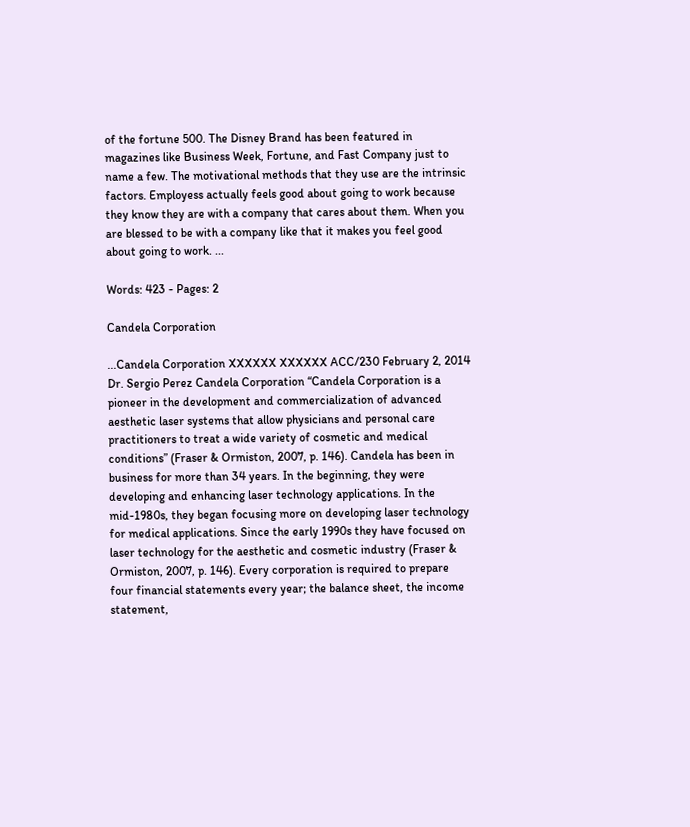of the fortune 500. The Disney Brand has been featured in magazines like Business Week, Fortune, and Fast Company just to name a few. The motivational methods that they use are the intrinsic factors. Employess actually feels good about going to work because they know they are with a company that cares about them. When you are blessed to be with a company like that it makes you feel good about going to work. ...

Words: 423 - Pages: 2

Candela Corporation

...Candela Corporation XXXXXX XXXXXX ACC/230 February 2, 2014 Dr. Sergio Perez Candela Corporation “Candela Corporation is a pioneer in the development and commercialization of advanced aesthetic laser systems that allow physicians and personal care practitioners to treat a wide variety of cosmetic and medical conditions” (Fraser & Ormiston, 2007, p. 146). Candela has been in business for more than 34 years. In the beginning, they were developing and enhancing laser technology applications. In the mid-1980s, they began focusing more on developing laser technology for medical applications. Since the early 1990s they have focused on laser technology for the aesthetic and cosmetic industry (Fraser & Ormiston, 2007, p. 146). Every corporation is required to prepare four financial statements every year; the balance sheet, the income statement,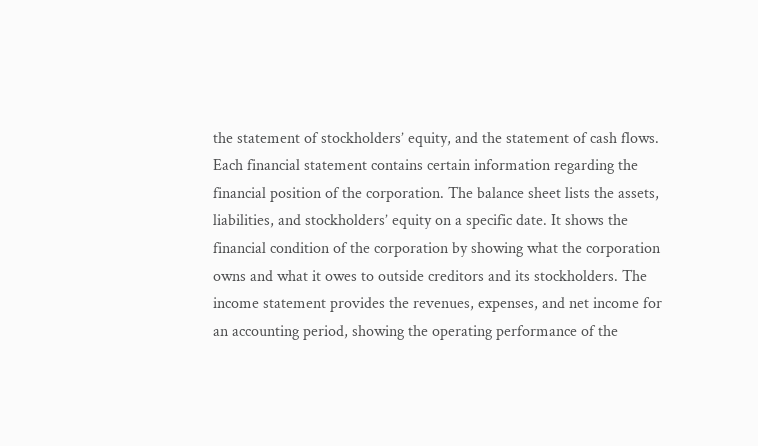the statement of stockholders’ equity, and the statement of cash flows. Each financial statement contains certain information regarding the financial position of the corporation. The balance sheet lists the assets, liabilities, and stockholders’ equity on a specific date. It shows the financial condition of the corporation by showing what the corporation owns and what it owes to outside creditors and its stockholders. The income statement provides the revenues, expenses, and net income for an accounting period, showing the operating performance of the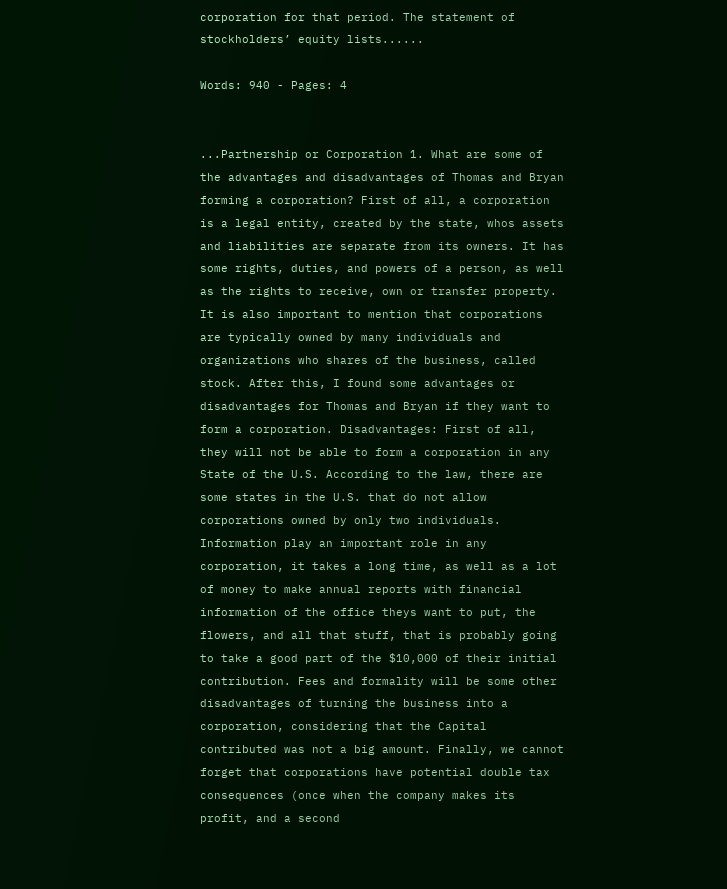corporation for that period. The statement of stockholders’ equity lists......

Words: 940 - Pages: 4


...Partnership or Corporation 1. What are some of the advantages and disadvantages of Thomas and Bryan forming a corporation? First of all, a corporation is a legal entity, created by the state, whos assets and liabilities are separate from its owners. It has some rights, duties, and powers of a person, as well as the rights to receive, own or transfer property. It is also important to mention that corporations are typically owned by many individuals and organizations who shares of the business, called stock. After this, I found some advantages or disadvantages for Thomas and Bryan if they want to form a corporation. Disadvantages: First of all, they will not be able to form a corporation in any State of the U.S. According to the law, there are some states in the U.S. that do not allow corporations owned by only two individuals. Information play an important role in any corporation, it takes a long time, as well as a lot of money to make annual reports with financial information of the office theys want to put, the flowers, and all that stuff, that is probably going to take a good part of the $10,000 of their initial contribution. Fees and formality will be some other disadvantages of turning the business into a corporation, considering that the Capital contributed was not a big amount. Finally, we cannot forget that corporations have potential double tax consequences (once when the company makes its profit, and a second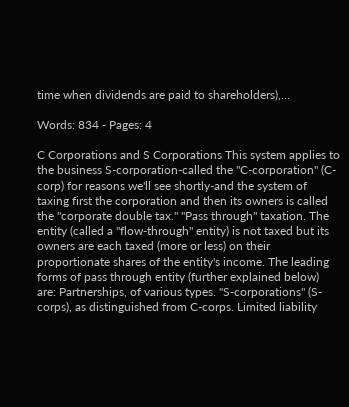time when dividends are paid to shareholders),...

Words: 834 - Pages: 4

C Corporations and S Corporations This system applies to the business S-corporation-called the "C-corporation" (C-corp) for reasons we'll see shortly-and the system of taxing first the corporation and then its owners is called the "corporate double tax." "Pass through" taxation. The entity (called a "flow-through" entity) is not taxed but its owners are each taxed (more or less) on their proportionate shares of the entity's income. The leading forms of pass through entity (further explained below) are: Partnerships, of various types. "S-corporations" (S-corps), as distinguished from C-corps. Limited liability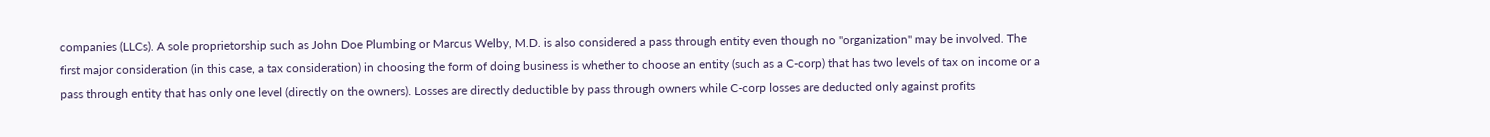companies (LLCs). A sole proprietorship such as John Doe Plumbing or Marcus Welby, M.D. is also considered a pass through entity even though no "organization" may be involved. The first major consideration (in this case, a tax consideration) in choosing the form of doing business is whether to choose an entity (such as a C-corp) that has two levels of tax on income or a pass through entity that has only one level (directly on the owners). Losses are directly deductible by pass through owners while C-corp losses are deducted only against profits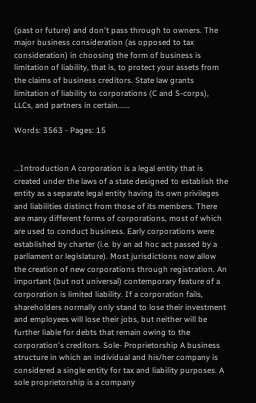(past or future) and don't pass through to owners. The major business consideration (as opposed to tax consideration) in choosing the form of business is limitation of liability, that is, to protect your assets from the claims of business creditors. State law grants limitation of liability to corporations (C and S-corps), LLCs, and partners in certain......

Words: 3563 - Pages: 15


...Introduction A corporation is a legal entity that is created under the laws of a state designed to establish the entity as a separate legal entity having its own privileges and liabilities distinct from those of its members. There are many different forms of corporations, most of which are used to conduct business. Early corporations were established by charter (i.e. by an ad hoc act passed by a parliament or legislature). Most jurisdictions now allow the creation of new corporations through registration. An important (but not universal) contemporary feature of a corporation is limited liability. If a corporation fails, shareholders normally only stand to lose their investment and employees will lose their jobs, but neither will be further liable for debts that remain owing to the corporation's creditors. Sole- Proprietorship A business structure in which an individual and his/her company is considered a single entity for tax and liability purposes. A sole proprietorship is a company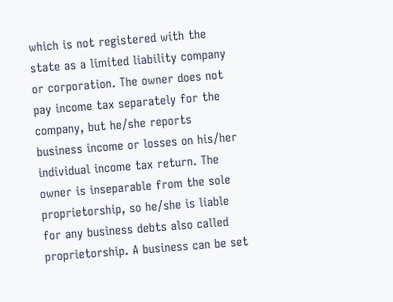which is not registered with the state as a limited liability company or corporation. The owner does not pay income tax separately for the company, but he/she reports business income or losses on his/her individual income tax return. The owner is inseparable from the sole proprietorship, so he/she is liable for any business debts also called proprietorship. A business can be set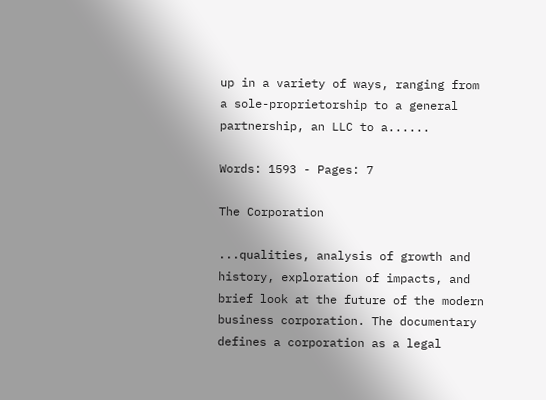up in a variety of ways, ranging from a sole-proprietorship to a general partnership, an LLC to a......

Words: 1593 - Pages: 7

The Corporation

...qualities, analysis of growth and history, exploration of impacts, and brief look at the future of the modern business corporation. The documentary defines a corporation as a legal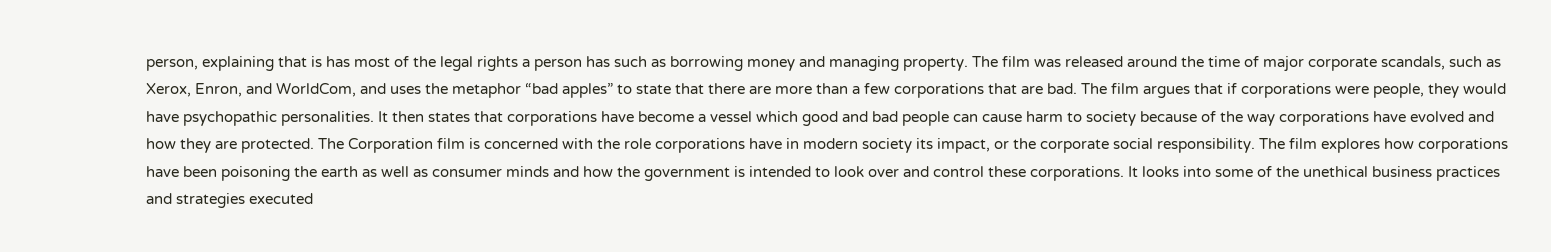person, explaining that is has most of the legal rights a person has such as borrowing money and managing property. The film was released around the time of major corporate scandals, such as Xerox, Enron, and WorldCom, and uses the metaphor “bad apples” to state that there are more than a few corporations that are bad. The film argues that if corporations were people, they would have psychopathic personalities. It then states that corporations have become a vessel which good and bad people can cause harm to society because of the way corporations have evolved and how they are protected. The Corporation film is concerned with the role corporations have in modern society its impact, or the corporate social responsibility. The film explores how corporations have been poisoning the earth as well as consumer minds and how the government is intended to look over and control these corporations. It looks into some of the unethical business practices and strategies executed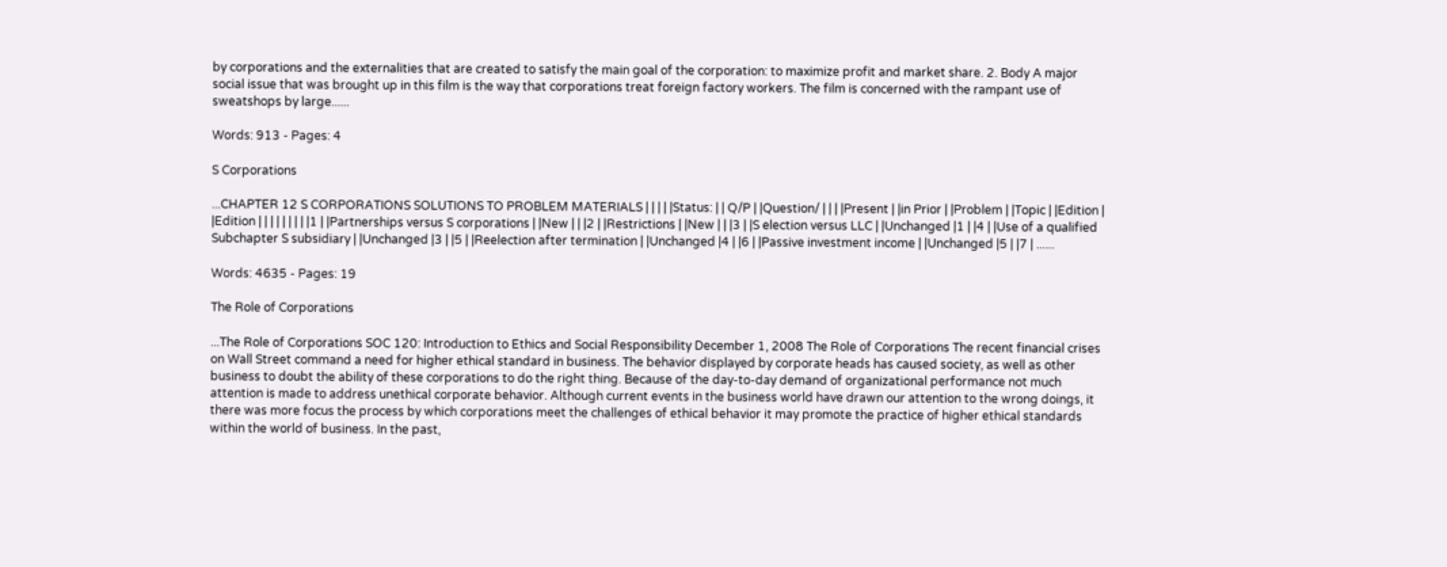by corporations and the externalities that are created to satisfy the main goal of the corporation: to maximize profit and market share. 2. Body A major social issue that was brought up in this film is the way that corporations treat foreign factory workers. The film is concerned with the rampant use of sweatshops by large......

Words: 913 - Pages: 4

S Corporations

...CHAPTER 12 S CORPORATIONS SOLUTIONS TO PROBLEM MATERIALS | | | | |Status: | | Q/P | |Question/ | | | |Present | |in Prior | |Problem | |Topic | |Edition | |Edition | | | | | | | | |1 | |Partnerships versus S corporations | |New | | |2 | |Restrictions | |New | | |3 | |S election versus LLC | |Unchanged |1 | |4 | |Use of a qualified Subchapter S subsidiary | |Unchanged |3 | |5 | |Reelection after termination | |Unchanged |4 | |6 | |Passive investment income | |Unchanged |5 | |7 | ......

Words: 4635 - Pages: 19

The Role of Corporations

...The Role of Corporations SOC 120: Introduction to Ethics and Social Responsibility December 1, 2008 The Role of Corporations The recent financial crises on Wall Street command a need for higher ethical standard in business. The behavior displayed by corporate heads has caused society, as well as other business to doubt the ability of these corporations to do the right thing. Because of the day-to-day demand of organizational performance not much attention is made to address unethical corporate behavior. Although current events in the business world have drawn our attention to the wrong doings, it there was more focus the process by which corporations meet the challenges of ethical behavior it may promote the practice of higher ethical standards within the world of business. In the past,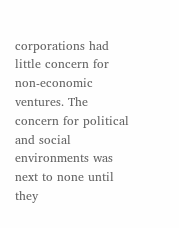corporations had little concern for non-economic ventures. The concern for political and social environments was next to none until they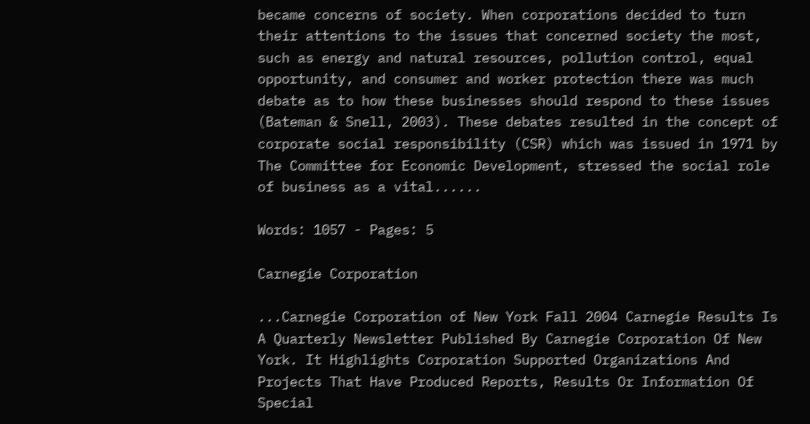became concerns of society. When corporations decided to turn their attentions to the issues that concerned society the most, such as energy and natural resources, pollution control, equal opportunity, and consumer and worker protection there was much debate as to how these businesses should respond to these issues (Bateman & Snell, 2003). These debates resulted in the concept of corporate social responsibility (CSR) which was issued in 1971 by The Committee for Economic Development, stressed the social role of business as a vital......

Words: 1057 - Pages: 5

Carnegie Corporation

...Carnegie Corporation of New York Fall 2004 Carnegie Results Is A Quarterly Newsletter Published By Carnegie Corporation Of New York. It Highlights Corporation Supported Organizations And Projects That Have Produced Reports, Results Or Information Of Special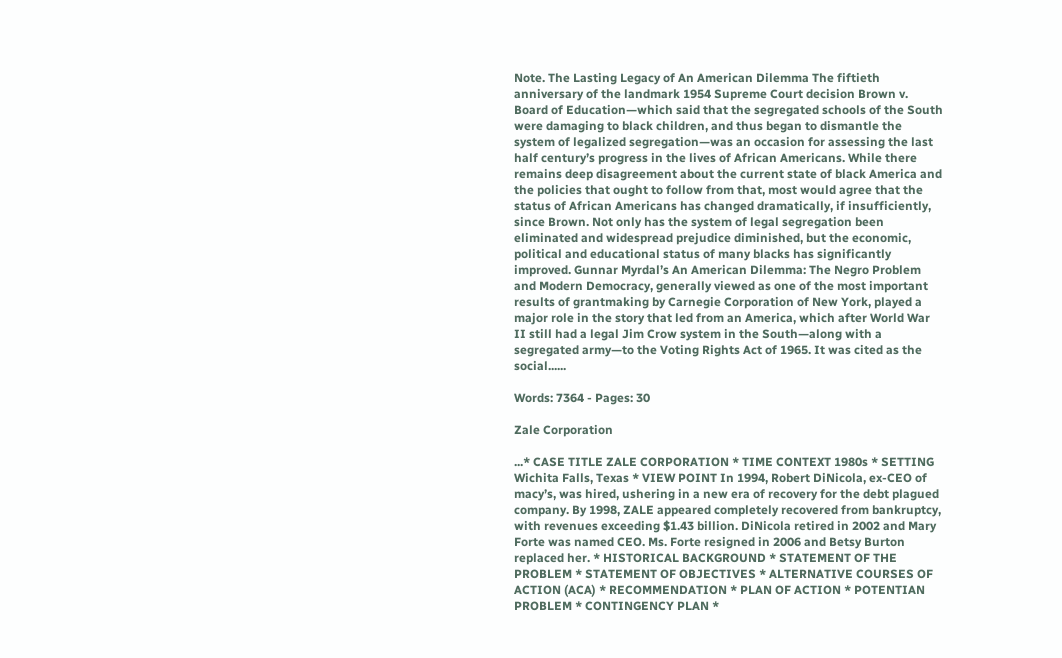Note. The Lasting Legacy of An American Dilemma The fiftieth anniversary of the landmark 1954 Supreme Court decision Brown v. Board of Education—which said that the segregated schools of the South were damaging to black children, and thus began to dismantle the system of legalized segregation—was an occasion for assessing the last half century’s progress in the lives of African Americans. While there remains deep disagreement about the current state of black America and the policies that ought to follow from that, most would agree that the status of African Americans has changed dramatically, if insufficiently, since Brown. Not only has the system of legal segregation been eliminated and widespread prejudice diminished, but the economic, political and educational status of many blacks has significantly improved. Gunnar Myrdal’s An American Dilemma: The Negro Problem and Modern Democracy, generally viewed as one of the most important results of grantmaking by Carnegie Corporation of New York, played a major role in the story that led from an America, which after World War II still had a legal Jim Crow system in the South—along with a segregated army—to the Voting Rights Act of 1965. It was cited as the social......

Words: 7364 - Pages: 30

Zale Corporation

...* CASE TITLE ZALE CORPORATION * TIME CONTEXT 1980s * SETTING Wichita Falls, Texas * VIEW POINT In 1994, Robert DiNicola, ex-CEO of macy’s, was hired, ushering in a new era of recovery for the debt plagued company. By 1998, ZALE appeared completely recovered from bankruptcy, with revenues exceeding $1.43 billion. DiNicola retired in 2002 and Mary Forte was named CEO. Ms. Forte resigned in 2006 and Betsy Burton replaced her. * HISTORICAL BACKGROUND * STATEMENT OF THE PROBLEM * STATEMENT OF OBJECTIVES * ALTERNATIVE COURSES OF ACTION (ACA) * RECOMMENDATION * PLAN OF ACTION * POTENTIAN PROBLEM * CONTINGENCY PLAN *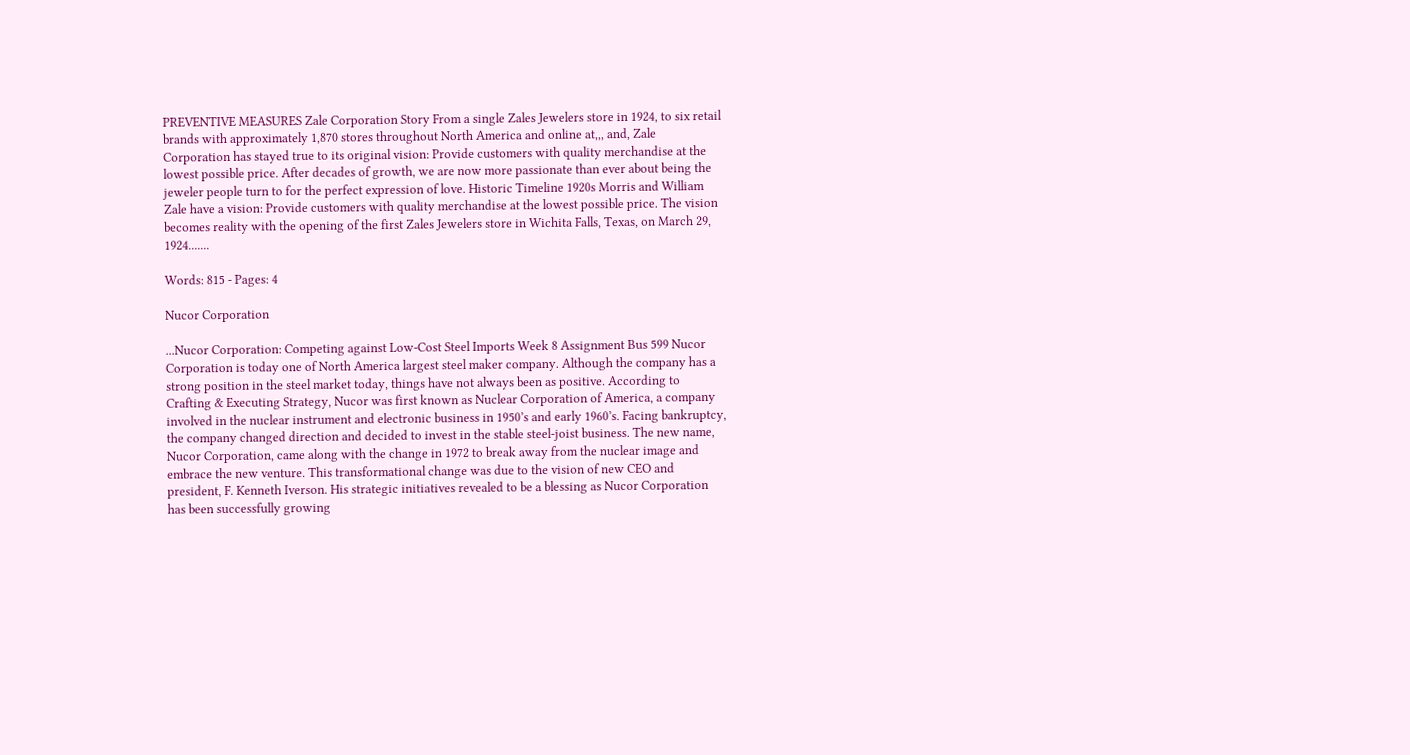PREVENTIVE MEASURES Zale Corporation Story From a single Zales Jewelers store in 1924, to six retail brands with approximately 1,870 stores throughout North America and online at,,, and, Zale Corporation has stayed true to its original vision: Provide customers with quality merchandise at the lowest possible price. After decades of growth, we are now more passionate than ever about being the jeweler people turn to for the perfect expression of love. Historic Timeline 1920s Morris and William Zale have a vision: Provide customers with quality merchandise at the lowest possible price. The vision becomes reality with the opening of the first Zales Jewelers store in Wichita Falls, Texas, on March 29, 1924.......

Words: 815 - Pages: 4

Nucor Corporation

...Nucor Corporation: Competing against Low-Cost Steel Imports Week 8 Assignment Bus 599 Nucor Corporation is today one of North America largest steel maker company. Although the company has a strong position in the steel market today, things have not always been as positive. According to Crafting & Executing Strategy, Nucor was first known as Nuclear Corporation of America, a company involved in the nuclear instrument and electronic business in 1950’s and early 1960’s. Facing bankruptcy, the company changed direction and decided to invest in the stable steel-joist business. The new name, Nucor Corporation, came along with the change in 1972 to break away from the nuclear image and embrace the new venture. This transformational change was due to the vision of new CEO and president, F. Kenneth Iverson. His strategic initiatives revealed to be a blessing as Nucor Corporation has been successfully growing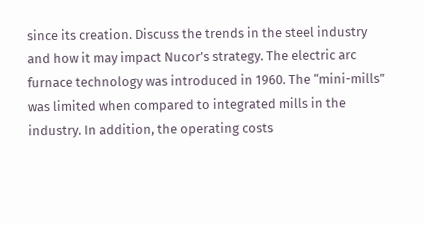since its creation. Discuss the trends in the steel industry and how it may impact Nucor’s strategy. The electric arc furnace technology was introduced in 1960. The “mini-mills” was limited when compared to integrated mills in the industry. In addition, the operating costs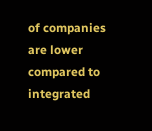of companies are lower compared to integrated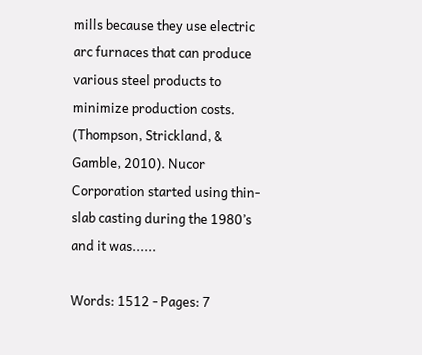mills because they use electric arc furnaces that can produce various steel products to minimize production costs. (Thompson, Strickland, & Gamble, 2010). Nucor Corporation started using thin-slab casting during the 1980’s and it was......

Words: 1512 - Pages: 7